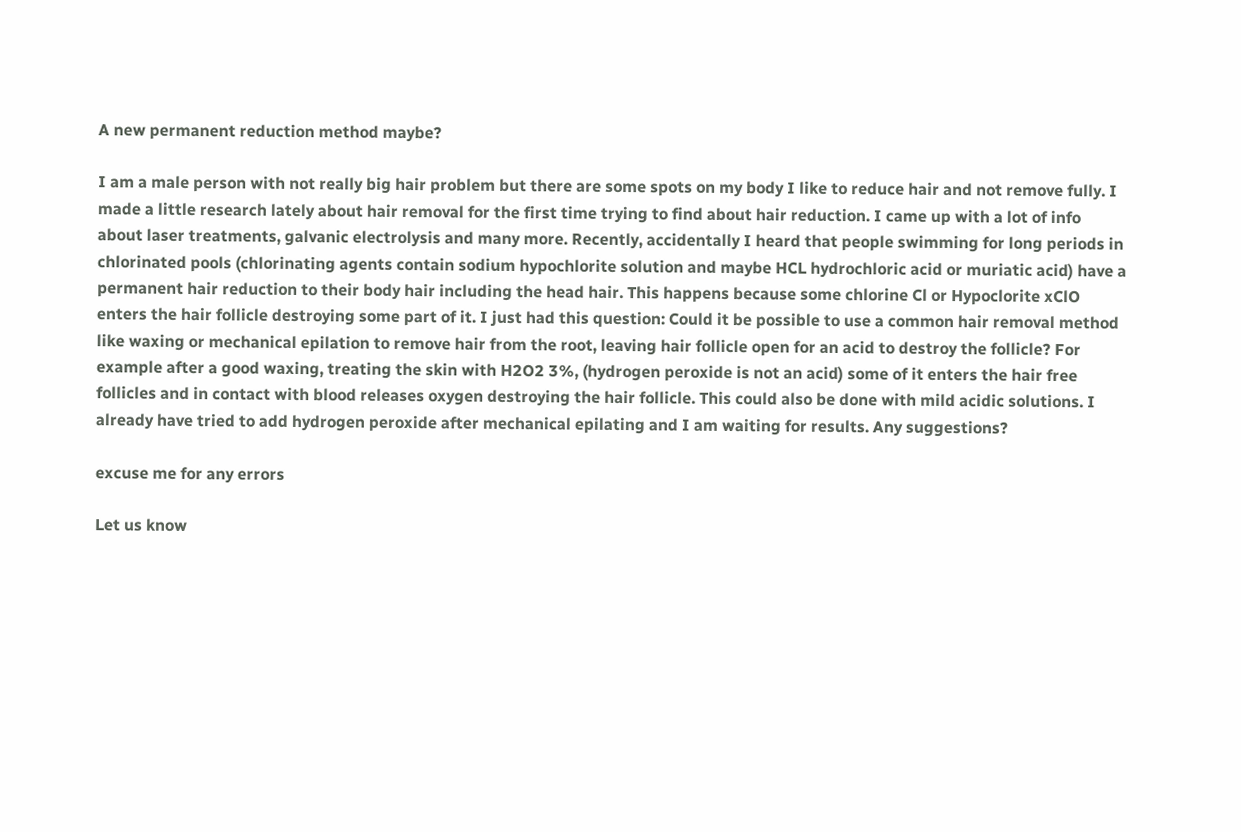A new permanent reduction method maybe?

I am a male person with not really big hair problem but there are some spots on my body I like to reduce hair and not remove fully. I made a little research lately about hair removal for the first time trying to find about hair reduction. I came up with a lot of info about laser treatments, galvanic electrolysis and many more. Recently, accidentally I heard that people swimming for long periods in chlorinated pools (chlorinating agents contain sodium hypochlorite solution and maybe HCL hydrochloric acid or muriatic acid) have a permanent hair reduction to their body hair including the head hair. This happens because some chlorine Cl or Hypoclorite xClO enters the hair follicle destroying some part of it. I just had this question: Could it be possible to use a common hair removal method like waxing or mechanical epilation to remove hair from the root, leaving hair follicle open for an acid to destroy the follicle? For example after a good waxing, treating the skin with H2O2 3%, (hydrogen peroxide is not an acid) some of it enters the hair free follicles and in contact with blood releases oxygen destroying the hair follicle. This could also be done with mild acidic solutions. I already have tried to add hydrogen peroxide after mechanical epilating and I am waiting for results. Any suggestions?

excuse me for any errors

Let us know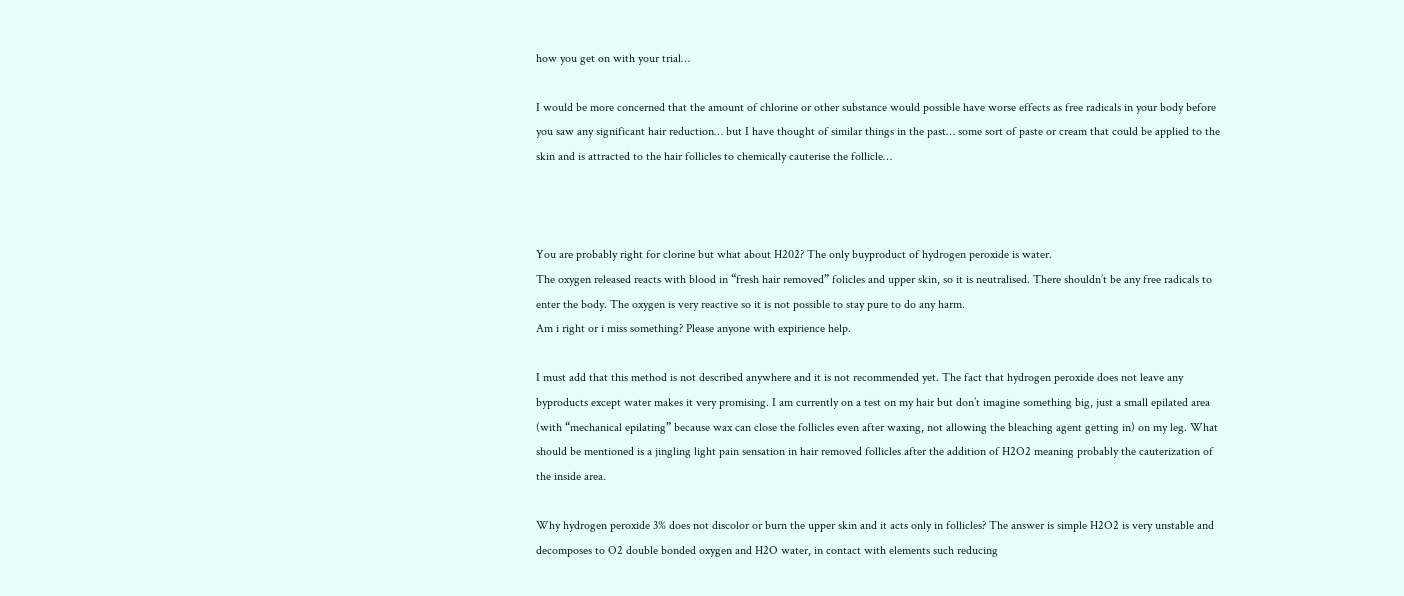how you get on with your trial…

I would be more concerned that the amount of chlorine or other substance would possible have worse effects as free radicals in your body before you saw any significant hair reduction… but I have thought of similar things in the past… some sort of paste or cream that could be applied to the skin and is attracted to the hair follicles to chemically cauterise the follicle…



You are probably right for clorine but what about H202? The only buyproduct of hydrogen peroxide is water.
The oxygen released reacts with blood in “fresh hair removed” folicles and upper skin, so it is neutralised. There shouldn’t be any free radicals to enter the body. The oxygen is very reactive so it is not possible to stay pure to do any harm.
Am i right or i miss something? Please anyone with expirience help.

I must add that this method is not described anywhere and it is not recommended yet. The fact that hydrogen peroxide does not leave any byproducts except water makes it very promising. I am currently on a test on my hair but don’t imagine something big, just a small epilated area (with “mechanical epilating” because wax can close the follicles even after waxing, not allowing the bleaching agent getting in) on my leg. What should be mentioned is a jingling light pain sensation in hair removed follicles after the addition of H2O2 meaning probably the cauterization of the inside area.

Why hydrogen peroxide 3% does not discolor or burn the upper skin and it acts only in follicles? The answer is simple H2O2 is very unstable and decomposes to O2 double bonded oxygen and H2O water, in contact with elements such reducing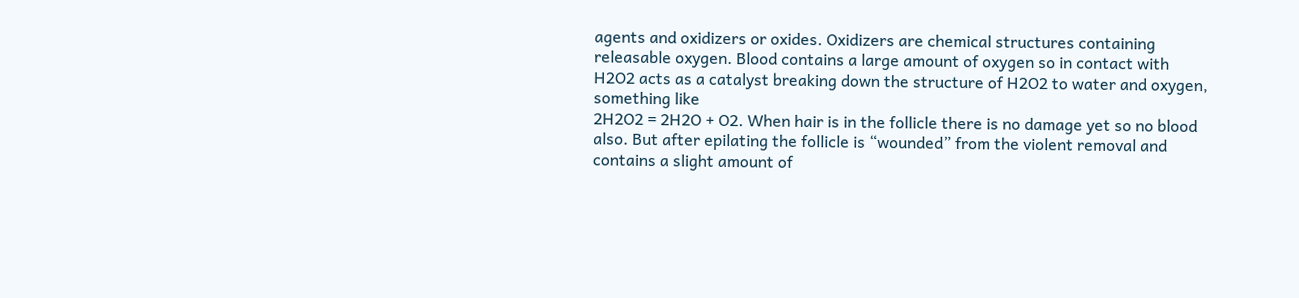agents and oxidizers or oxides. Oxidizers are chemical structures containing releasable oxygen. Blood contains a large amount of oxygen so in contact with H2O2 acts as a catalyst breaking down the structure of H2O2 to water and oxygen, something like
2H2O2 = 2H2O + O2. When hair is in the follicle there is no damage yet so no blood also. But after epilating the follicle is “wounded” from the violent removal and contains a slight amount of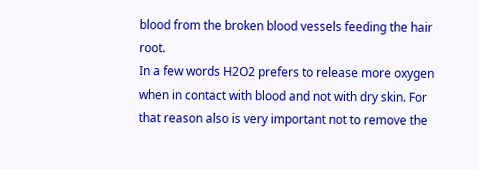blood from the broken blood vessels feeding the hair root.
In a few words H2O2 prefers to release more oxygen when in contact with blood and not with dry skin. For that reason also is very important not to remove the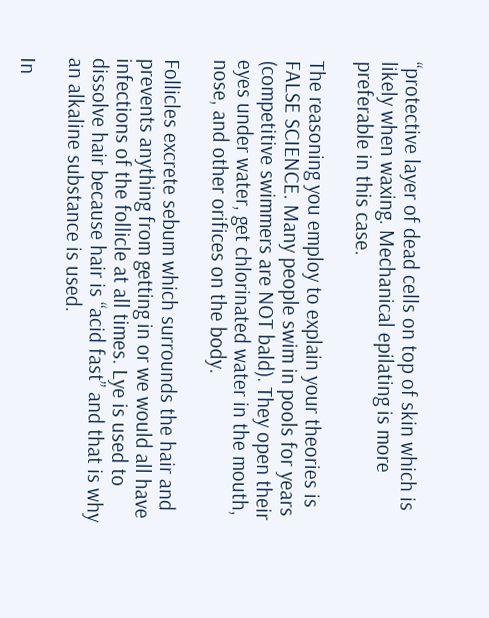“protective layer of dead cells on top of skin which is likely when waxing. Mechanical epilating is more preferable in this case.

The reasoning you employ to explain your theories is FALSE SCIENCE. Many people swim in pools for years (competitive swimmers are NOT bald). They open their eyes under water, get chlorinated water in the mouth, nose, and other orifices on the body.

Follicles excrete sebum which surrounds the hair and prevents anything from getting in or we would all have infections of the follicle at all times. Lye is used to dissolve hair because hair is “acid fast” and that is why an alkaline substance is used.

In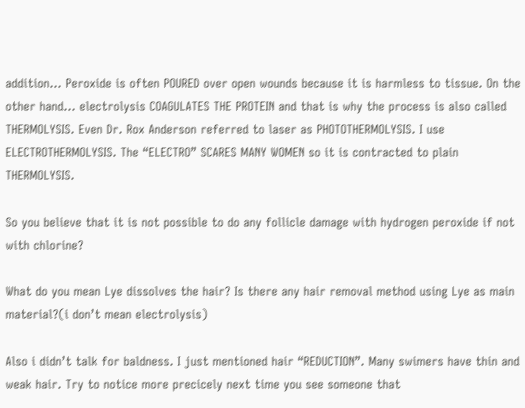addition… Peroxide is often POURED over open wounds because it is harmless to tissue. On the other hand… electrolysis COAGULATES THE PROTEIN and that is why the process is also called THERMOLYSIS. Even Dr. Rox Anderson referred to laser as PHOTOTHERMOLYSIS. I use ELECTROTHERMOLYSIS. The “ELECTRO” SCARES MANY WOMEN so it is contracted to plain THERMOLYSIS.

So you believe that it is not possible to do any follicle damage with hydrogen peroxide if not with chlorine?

What do you mean Lye dissolves the hair? Is there any hair removal method using Lye as main material?(i don’t mean electrolysis)

Also i didn’t talk for baldness. I just mentioned hair “REDUCTION”. Many swimers have thin and weak hair. Try to notice more precicely next time you see someone that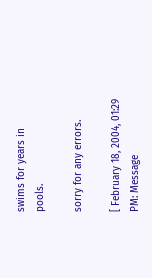swims for years in pools.

sorry for any errors.

[ February 18, 2004, 01:29 PM: Message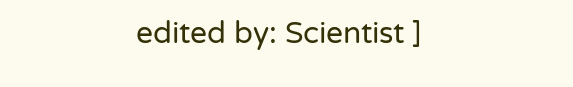edited by: Scientist ]